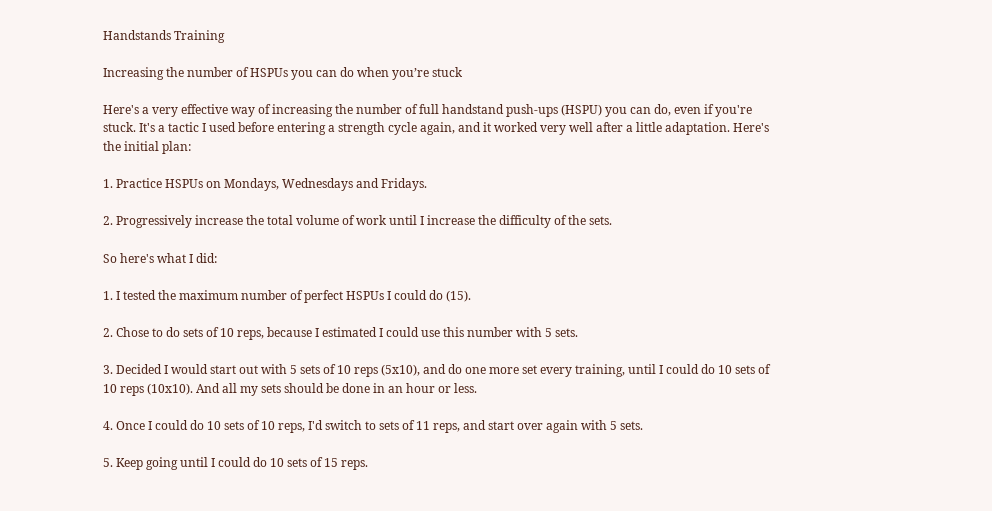Handstands Training

Increasing the number of HSPUs you can do when you’re stuck

Here's a very effective way of increasing the number of full handstand push-ups (HSPU) you can do, even if you're stuck. It's a tactic I used before entering a strength cycle again, and it worked very well after a little adaptation. Here's the initial plan:

1. Practice HSPUs on Mondays, Wednesdays and Fridays.

2. Progressively increase the total volume of work until I increase the difficulty of the sets.

So here's what I did:

1. I tested the maximum number of perfect HSPUs I could do (15).

2. Chose to do sets of 10 reps, because I estimated I could use this number with 5 sets.

3. Decided I would start out with 5 sets of 10 reps (5x10), and do one more set every training, until I could do 10 sets of 10 reps (10x10). And all my sets should be done in an hour or less.

4. Once I could do 10 sets of 10 reps, I'd switch to sets of 11 reps, and start over again with 5 sets.

5. Keep going until I could do 10 sets of 15 reps.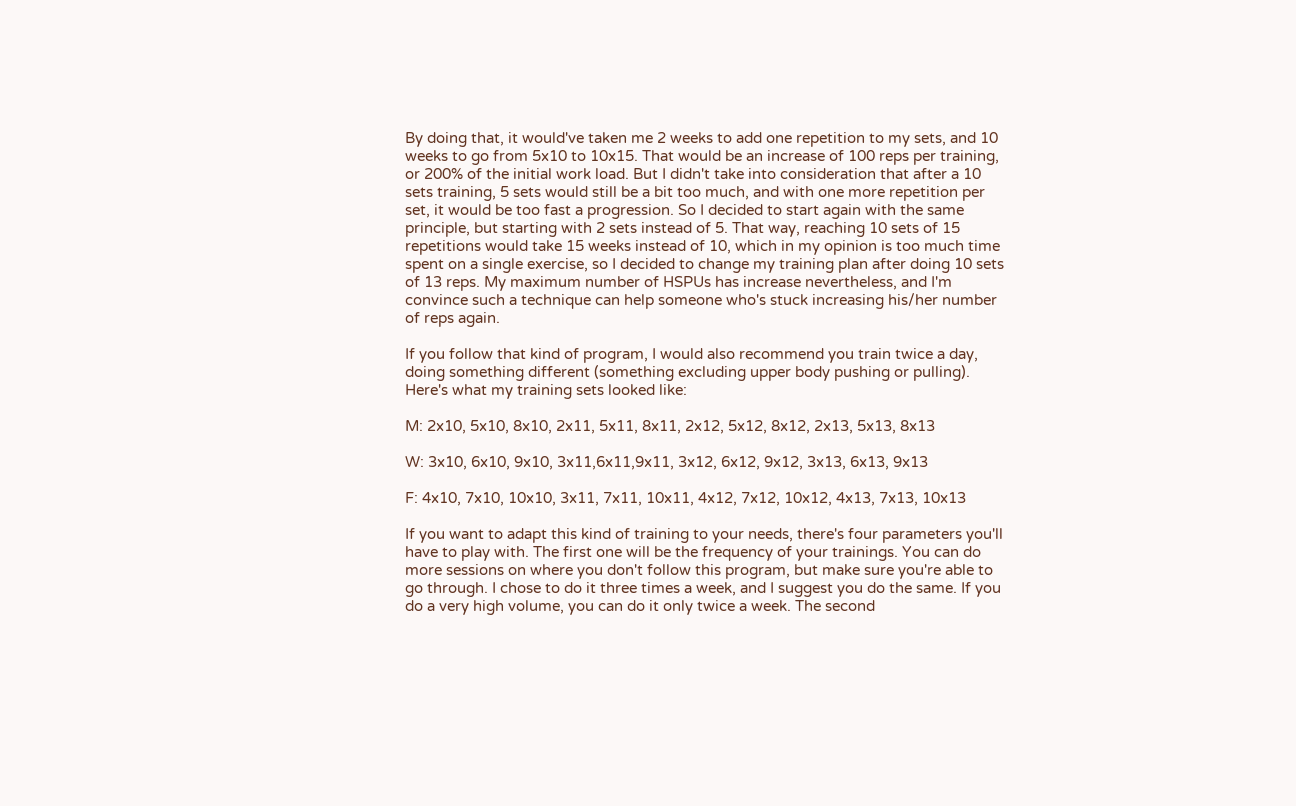By doing that, it would've taken me 2 weeks to add one repetition to my sets, and 10 weeks to go from 5x10 to 10x15. That would be an increase of 100 reps per training, or 200% of the initial work load. But I didn't take into consideration that after a 10 sets training, 5 sets would still be a bit too much, and with one more repetition per set, it would be too fast a progression. So I decided to start again with the same principle, but starting with 2 sets instead of 5. That way, reaching 10 sets of 15 repetitions would take 15 weeks instead of 10, which in my opinion is too much time spent on a single exercise, so I decided to change my training plan after doing 10 sets of 13 reps. My maximum number of HSPUs has increase nevertheless, and I'm convince such a technique can help someone who's stuck increasing his/her number of reps again.

If you follow that kind of program, I would also recommend you train twice a day, doing something different (something excluding upper body pushing or pulling). Here's what my training sets looked like:

M: 2x10, 5x10, 8x10, 2x11, 5x11, 8x11, 2x12, 5x12, 8x12, 2x13, 5x13, 8x13

W: 3x10, 6x10, 9x10, 3x11,6x11,9x11, 3x12, 6x12, 9x12, 3x13, 6x13, 9x13

F: 4x10, 7x10, 10x10, 3x11, 7x11, 10x11, 4x12, 7x12, 10x12, 4x13, 7x13, 10x13

If you want to adapt this kind of training to your needs, there's four parameters you'll have to play with. The first one will be the frequency of your trainings. You can do more sessions on where you don't follow this program, but make sure you're able to go through. I chose to do it three times a week, and I suggest you do the same. If you do a very high volume, you can do it only twice a week. The second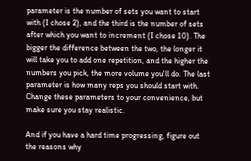parameter is the number of sets you want to start with (I chose 2), and the third is the number of sets after which you want to increment (I chose 10). The bigger the difference between the two, the longer it will take you to add one repetition, and the higher the numbers you pick, the more volume you'll do. The last parameter is how many reps you should start with. Change these parameters to your convenience, but make sure you stay realistic.

And if you have a hard time progressing, figure out the reasons why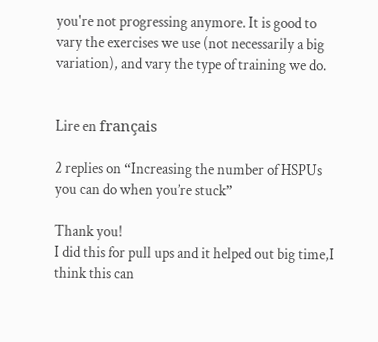you're not progressing anymore. It is good to vary the exercises we use (not necessarily a big variation), and vary the type of training we do.


Lire en français

2 replies on “Increasing the number of HSPUs you can do when you’re stuck”

Thank you!
I did this for pull ups and it helped out big time,I think this can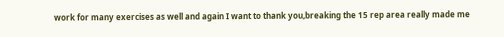work for many exercises as well and again I want to thank you,breaking the 15 rep area really made me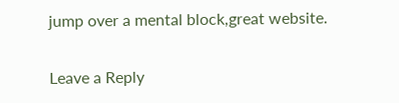jump over a mental block,great website.

Leave a Reply